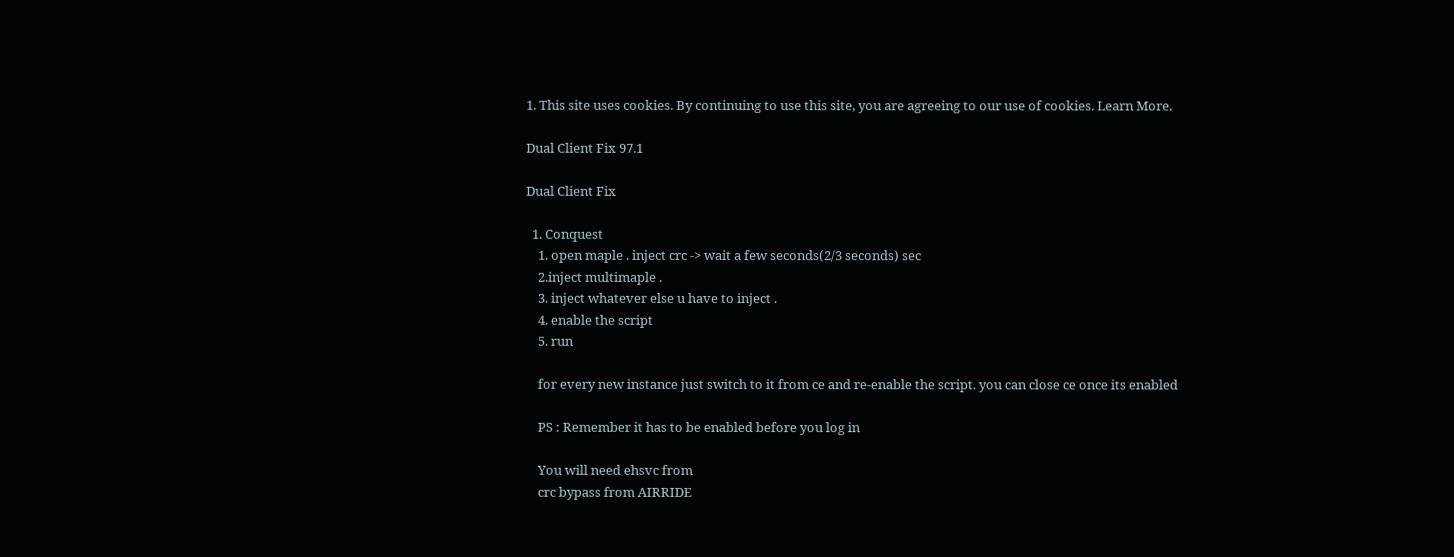1. This site uses cookies. By continuing to use this site, you are agreeing to our use of cookies. Learn More.

Dual Client Fix 97.1

Dual Client Fix

  1. Conquest
    1. open maple . inject crc -> wait a few seconds(2/3 seconds) sec
    2.inject multimaple .
    3. inject whatever else u have to inject .
    4. enable the script
    5. run

    for every new instance just switch to it from ce and re-enable the script. you can close ce once its enabled

    PS : Remember it has to be enabled before you log in

    You will need ehsvc from
    crc bypass from AIRRIDE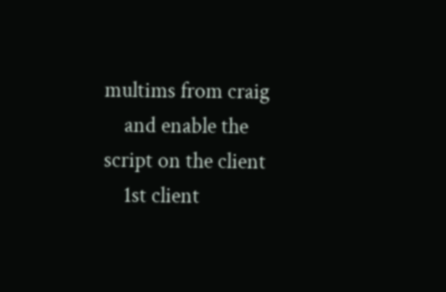multims from craig
    and enable the script on the client
    1st client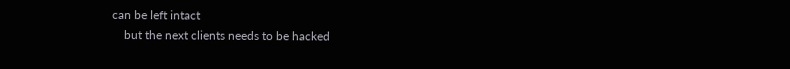can be left intact
    but the next clients needs to be hacked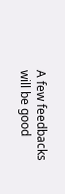A few feedbacks will be good